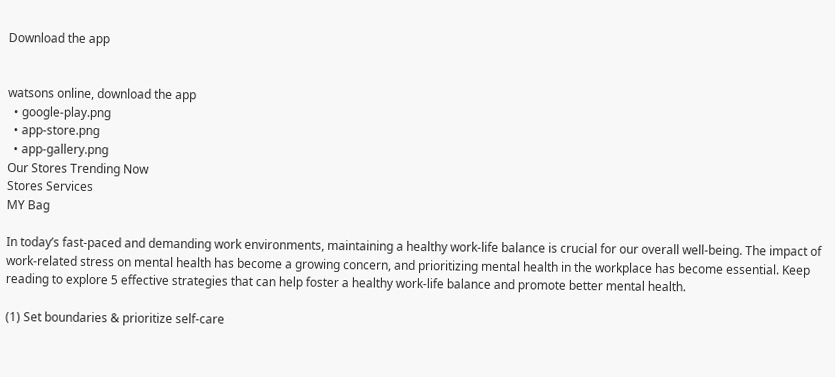Download the app


watsons online, download the app
  • google-play.png
  • app-store.png
  • app-gallery.png
Our Stores Trending Now
Stores Services
MY Bag

In today’s fast-paced and demanding work environments, maintaining a healthy work-life balance is crucial for our overall well-being. The impact of work-related stress on mental health has become a growing concern, and prioritizing mental health in the workplace has become essential. Keep reading to explore 5 effective strategies that can help foster a healthy work-life balance and promote better mental health.

(1) Set boundaries & prioritize self-care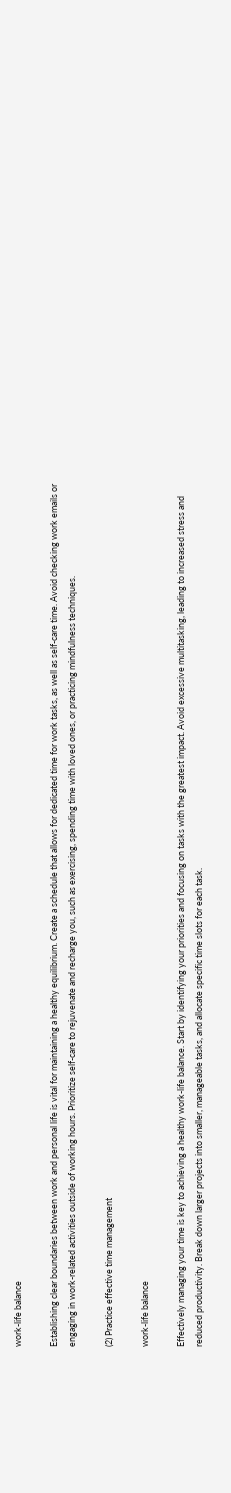work-life balance

Establishing clear boundaries between work and personal life is vital for maintaining a healthy equilibrium. Create a schedule that allows for dedicated time for work tasks, as well as self-care time. Avoid checking work emails or engaging in work-related activities outside of working hours. Prioritize self-care to rejuvenate and recharge you, such as exercising, spending time with loved ones, or practicing mindfulness techniques.

(2) Practice effective time management

work-life balance

Effectively managing your time is key to achieving a healthy work-life balance. Start by identifying your priorities and focusing on tasks with the greatest impact. Avoid excessive multitasking, leading to increased stress and reduced productivity. Break down larger projects into smaller, manageable tasks, and allocate specific time slots for each task.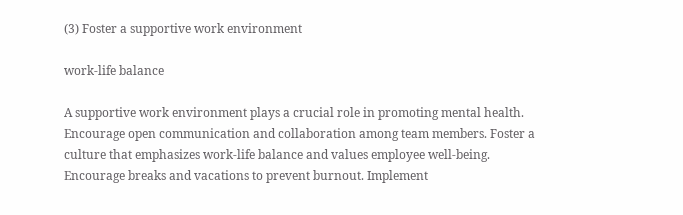(3) Foster a supportive work environment

work-life balance

A supportive work environment plays a crucial role in promoting mental health. Encourage open communication and collaboration among team members. Foster a culture that emphasizes work-life balance and values employee well-being. Encourage breaks and vacations to prevent burnout. Implement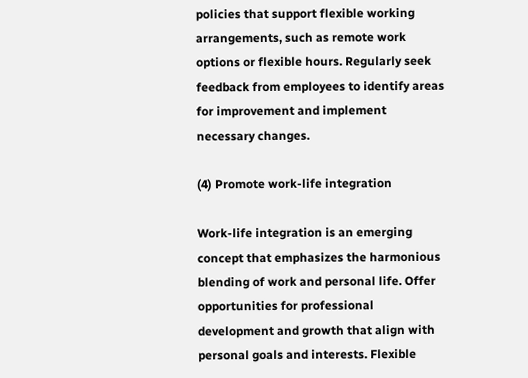policies that support flexible working arrangements, such as remote work options or flexible hours. Regularly seek feedback from employees to identify areas for improvement and implement necessary changes.

(4) Promote work-life integration

Work-life integration is an emerging concept that emphasizes the harmonious blending of work and personal life. Offer opportunities for professional development and growth that align with personal goals and interests. Flexible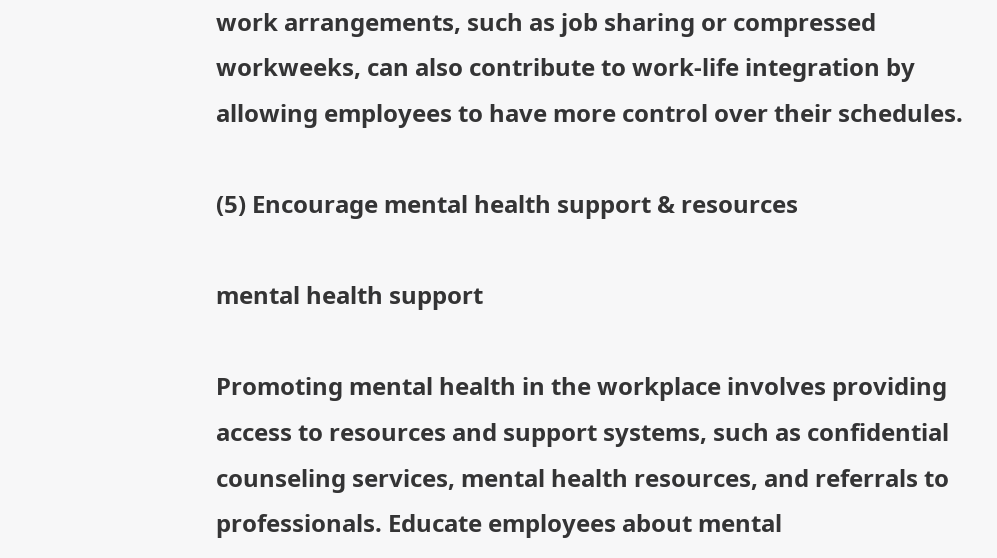work arrangements, such as job sharing or compressed workweeks, can also contribute to work-life integration by allowing employees to have more control over their schedules.

(5) Encourage mental health support & resources

mental health support

Promoting mental health in the workplace involves providing access to resources and support systems, such as confidential counseling services, mental health resources, and referrals to professionals. Educate employees about mental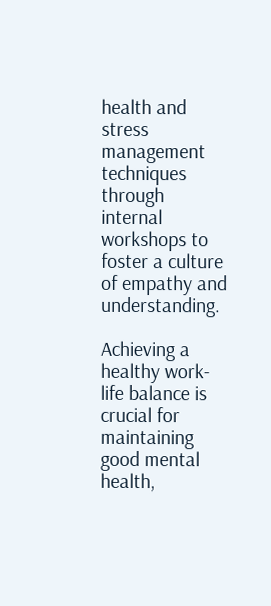health and stress management techniques through internal workshops to foster a culture of empathy and understanding.

Achieving a healthy work-life balance is crucial for maintaining good mental health,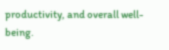productivity, and overall well-being.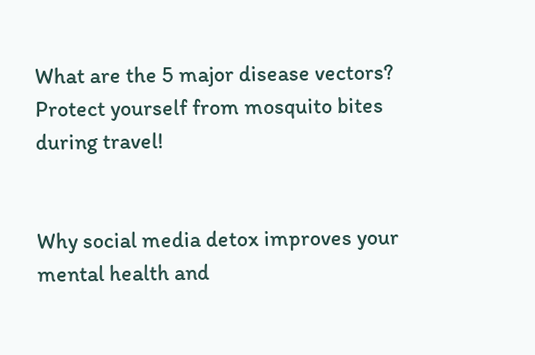What are the 5 major disease vectors? Protect yourself from mosquito bites during travel!


Why social media detox improves your mental health and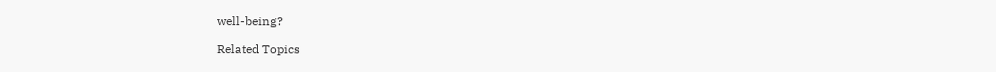well-being?

Related Topics